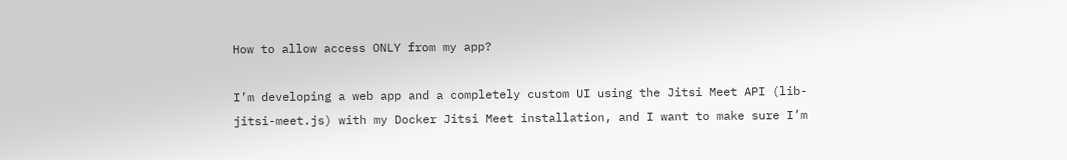How to allow access ONLY from my app?

I’m developing a web app and a completely custom UI using the Jitsi Meet API (lib-jitsi-meet.js) with my Docker Jitsi Meet installation, and I want to make sure I’m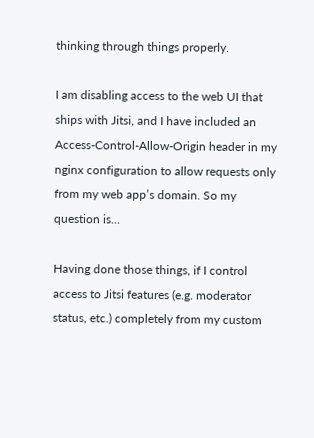thinking through things properly.

I am disabling access to the web UI that ships with Jitsi, and I have included an Access-Control-Allow-Origin header in my nginx configuration to allow requests only from my web app’s domain. So my question is…

Having done those things, if I control access to Jitsi features (e.g. moderator status, etc.) completely from my custom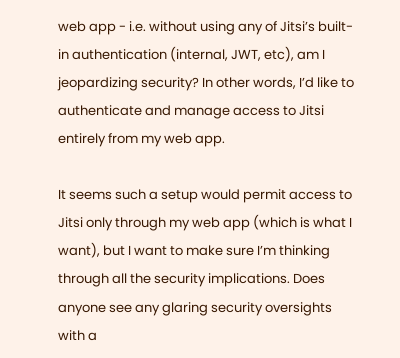web app - i.e. without using any of Jitsi’s built-in authentication (internal, JWT, etc), am I jeopardizing security? In other words, I’d like to authenticate and manage access to Jitsi entirely from my web app.

It seems such a setup would permit access to Jitsi only through my web app (which is what I want), but I want to make sure I’m thinking through all the security implications. Does anyone see any glaring security oversights with a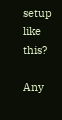setup like this?

Any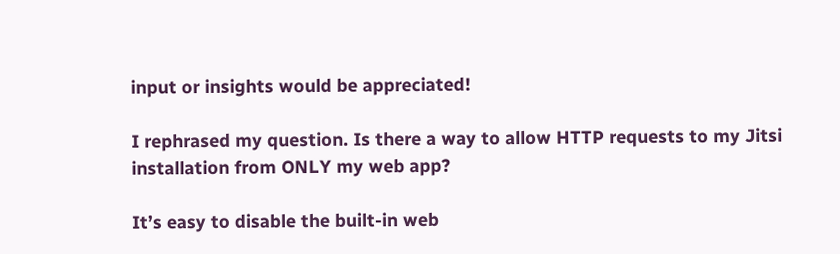input or insights would be appreciated!

I rephrased my question. Is there a way to allow HTTP requests to my Jitsi installation from ONLY my web app?

It’s easy to disable the built-in web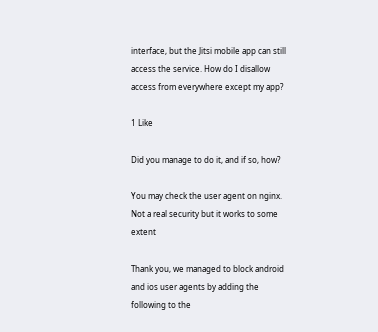interface, but the Jitsi mobile app can still access the service. How do I disallow access from everywhere except my app?

1 Like

Did you manage to do it, and if so, how?

You may check the user agent on nginx. Not a real security but it works to some extent

Thank you, we managed to block android and ios user agents by adding the following to the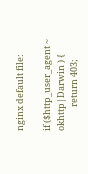nginx default file:

if ($http_user_agent ~ okhttp|Darwin ) {
            return 403;